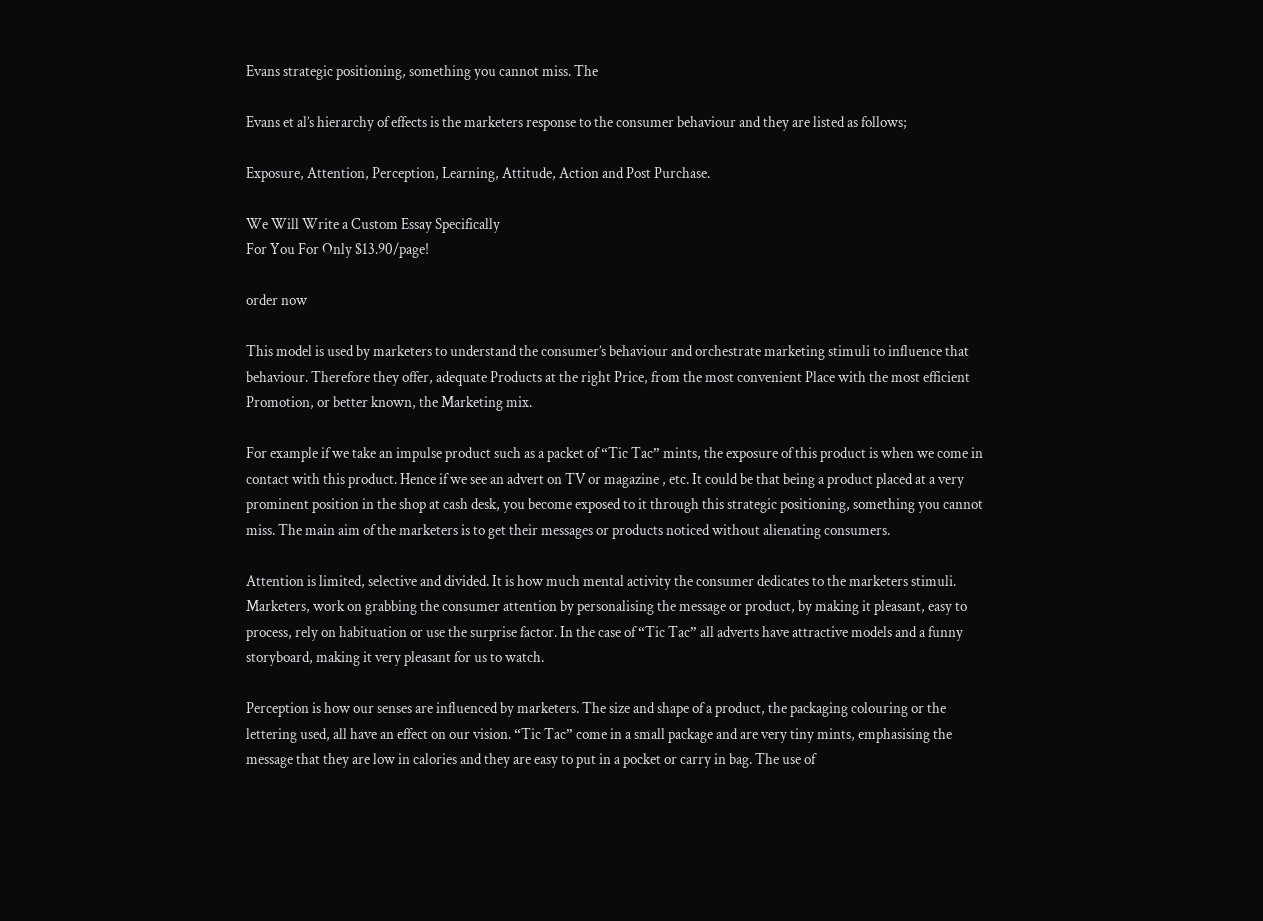Evans strategic positioning, something you cannot miss. The

Evans et al’s hierarchy of effects is the marketers response to the consumer behaviour and they are listed as follows;

Exposure, Attention, Perception, Learning, Attitude, Action and Post Purchase.

We Will Write a Custom Essay Specifically
For You For Only $13.90/page!

order now

This model is used by marketers to understand the consumer’s behaviour and orchestrate marketing stimuli to influence that behaviour. Therefore they offer, adequate Products at the right Price, from the most convenient Place with the most efficient Promotion, or better known, the Marketing mix.

For example if we take an impulse product such as a packet of “Tic Tac” mints, the exposure of this product is when we come in contact with this product. Hence if we see an advert on TV or magazine , etc. It could be that being a product placed at a very prominent position in the shop at cash desk, you become exposed to it through this strategic positioning, something you cannot miss. The main aim of the marketers is to get their messages or products noticed without alienating consumers.

Attention is limited, selective and divided. It is how much mental activity the consumer dedicates to the marketers stimuli. Marketers, work on grabbing the consumer attention by personalising the message or product, by making it pleasant, easy to process, rely on habituation or use the surprise factor. In the case of “Tic Tac” all adverts have attractive models and a funny storyboard, making it very pleasant for us to watch.

Perception is how our senses are influenced by marketers. The size and shape of a product, the packaging colouring or the lettering used, all have an effect on our vision. “Tic Tac” come in a small package and are very tiny mints, emphasising the message that they are low in calories and they are easy to put in a pocket or carry in bag. The use of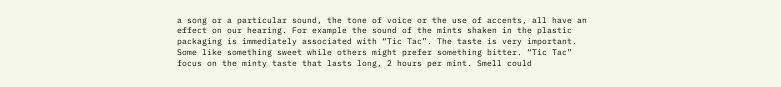a song or a particular sound, the tone of voice or the use of accents, all have an effect on our hearing. For example the sound of the mints shaken in the plastic packaging is immediately associated with “Tic Tac”. The taste is very important. Some like something sweet while others might prefer something bitter. “Tic Tac” focus on the minty taste that lasts long, 2 hours per mint. Smell could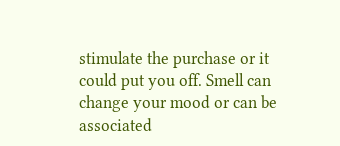stimulate the purchase or it could put you off. Smell can change your mood or can be associated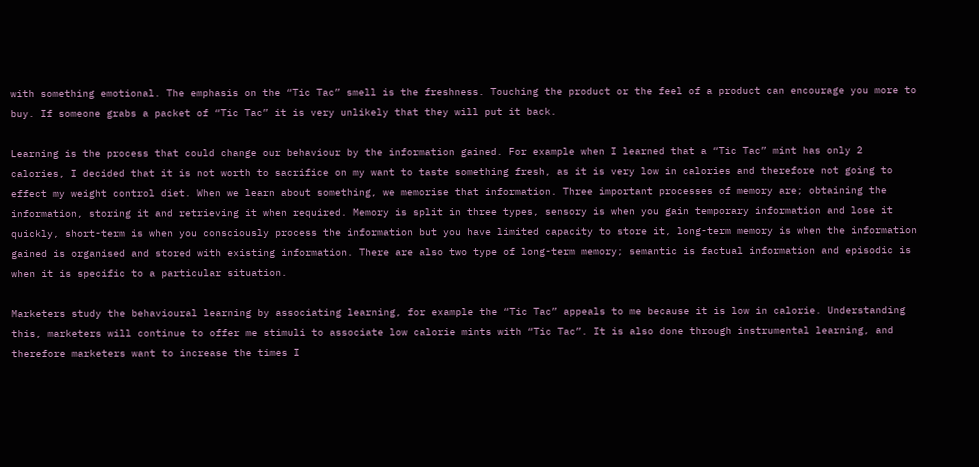with something emotional. The emphasis on the “Tic Tac” smell is the freshness. Touching the product or the feel of a product can encourage you more to buy. If someone grabs a packet of “Tic Tac” it is very unlikely that they will put it back.

Learning is the process that could change our behaviour by the information gained. For example when I learned that a “Tic Tac” mint has only 2 calories, I decided that it is not worth to sacrifice on my want to taste something fresh, as it is very low in calories and therefore not going to effect my weight control diet. When we learn about something, we memorise that information. Three important processes of memory are; obtaining the information, storing it and retrieving it when required. Memory is split in three types, sensory is when you gain temporary information and lose it quickly, short-term is when you consciously process the information but you have limited capacity to store it, long-term memory is when the information gained is organised and stored with existing information. There are also two type of long-term memory; semantic is factual information and episodic is when it is specific to a particular situation.

Marketers study the behavioural learning by associating learning, for example the “Tic Tac” appeals to me because it is low in calorie. Understanding this, marketers will continue to offer me stimuli to associate low calorie mints with “Tic Tac”. It is also done through instrumental learning, and therefore marketers want to increase the times I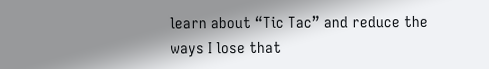learn about “Tic Tac” and reduce the ways I lose that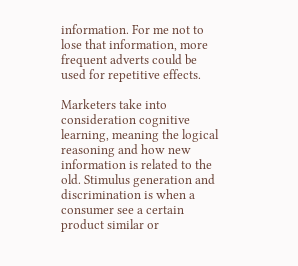information. For me not to lose that information, more frequent adverts could be used for repetitive effects.

Marketers take into consideration cognitive learning, meaning the logical reasoning and how new information is related to the old. Stimulus generation and discrimination is when a consumer see a certain product similar or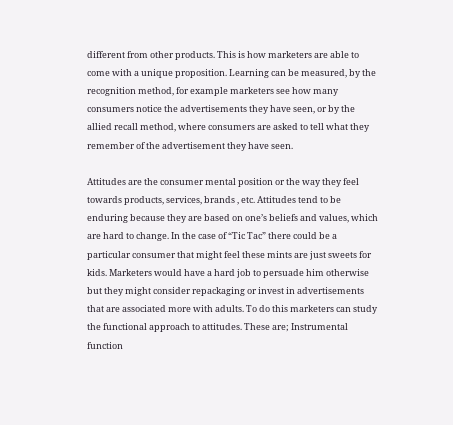different from other products. This is how marketers are able to come with a unique proposition. Learning can be measured, by the recognition method, for example marketers see how many consumers notice the advertisements they have seen, or by the allied recall method, where consumers are asked to tell what they remember of the advertisement they have seen.

Attitudes are the consumer mental position or the way they feel towards products, services, brands , etc. Attitudes tend to be enduring because they are based on one’s beliefs and values, which are hard to change. In the case of “Tic Tac” there could be a particular consumer that might feel these mints are just sweets for kids. Marketers would have a hard job to persuade him otherwise but they might consider repackaging or invest in advertisements that are associated more with adults. To do this marketers can study the functional approach to attitudes. These are; Instrumental function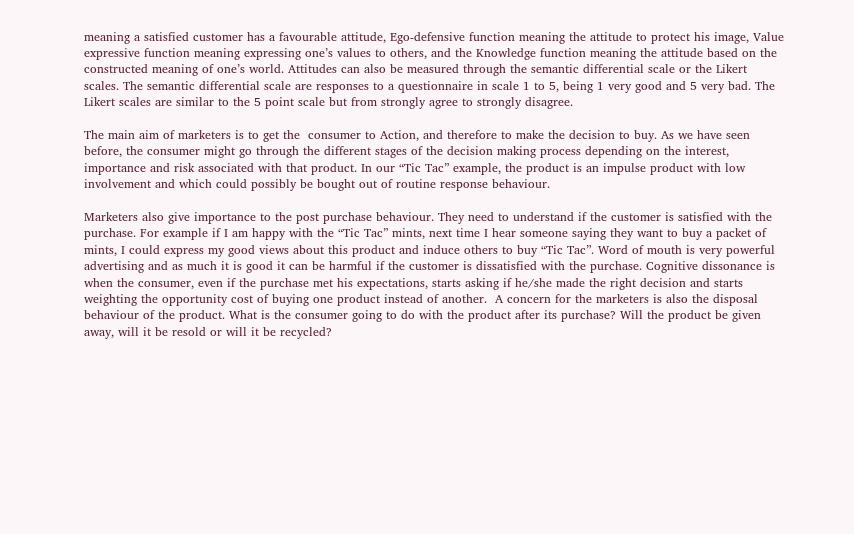meaning a satisfied customer has a favourable attitude, Ego-defensive function meaning the attitude to protect his image, Value expressive function meaning expressing one’s values to others, and the Knowledge function meaning the attitude based on the constructed meaning of one’s world. Attitudes can also be measured through the semantic differential scale or the Likert scales. The semantic differential scale are responses to a questionnaire in scale 1 to 5, being 1 very good and 5 very bad. The Likert scales are similar to the 5 point scale but from strongly agree to strongly disagree.

The main aim of marketers is to get the  consumer to Action, and therefore to make the decision to buy. As we have seen before, the consumer might go through the different stages of the decision making process depending on the interest, importance and risk associated with that product. In our “Tic Tac” example, the product is an impulse product with low involvement and which could possibly be bought out of routine response behaviour.

Marketers also give importance to the post purchase behaviour. They need to understand if the customer is satisfied with the purchase. For example if I am happy with the “Tic Tac” mints, next time I hear someone saying they want to buy a packet of mints, I could express my good views about this product and induce others to buy “Tic Tac”. Word of mouth is very powerful advertising and as much it is good it can be harmful if the customer is dissatisfied with the purchase. Cognitive dissonance is when the consumer, even if the purchase met his expectations, starts asking if he/she made the right decision and starts weighting the opportunity cost of buying one product instead of another.  A concern for the marketers is also the disposal behaviour of the product. What is the consumer going to do with the product after its purchase? Will the product be given away, will it be resold or will it be recycled?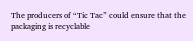The producers of “Tic Tac” could ensure that the packaging is recyclable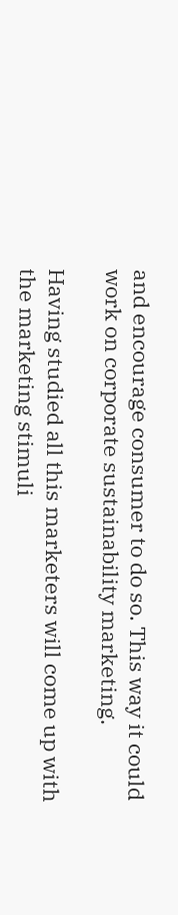and encourage consumer to do so. This way it could work on corporate sustainability marketing.

Having studied all this marketers will come up with the marketing stimuli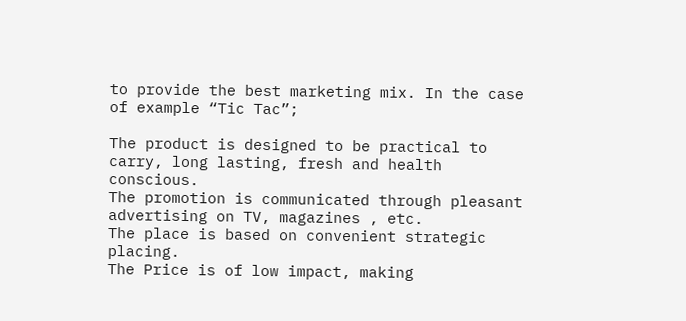to provide the best marketing mix. In the case of example “Tic Tac”;

The product is designed to be practical to carry, long lasting, fresh and health conscious.
The promotion is communicated through pleasant advertising on TV, magazines , etc.
The place is based on convenient strategic placing.
The Price is of low impact, making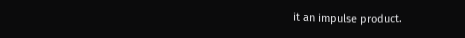it an impulse product.